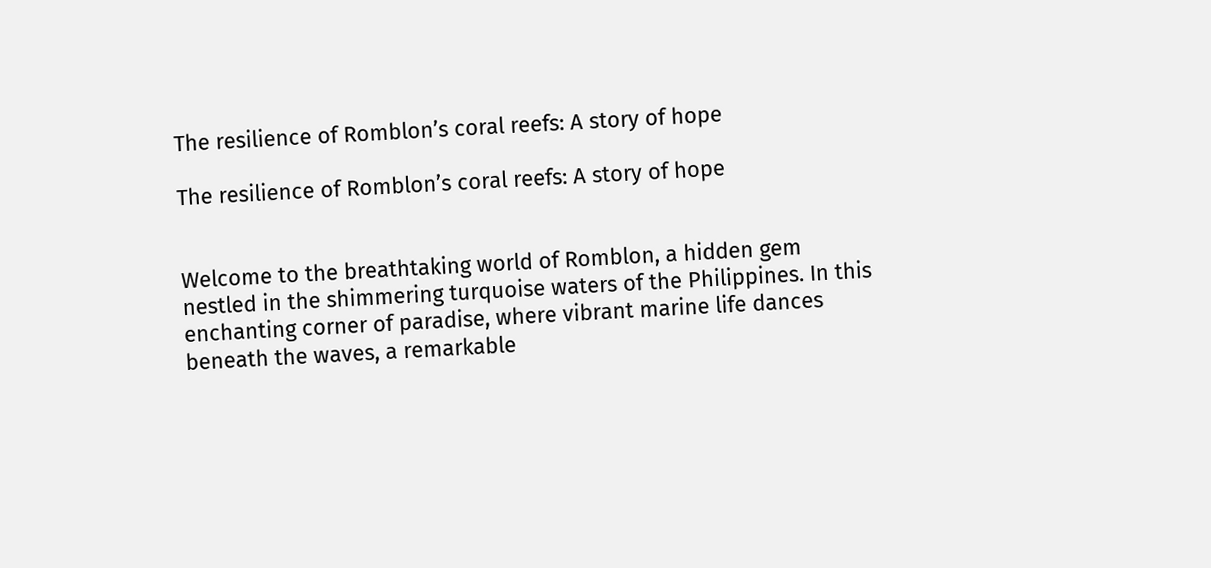The resilience of Romblon’s coral reefs: A story of hope

The resilience of Romblon’s coral reefs: A story of hope


Welcome to the breathtaking world of Romblon, a hidden gem nestled in the shimmering turquoise waters of the Philippines. In this enchanting corner of paradise, where vibrant marine life dances beneath the waves, a remarkable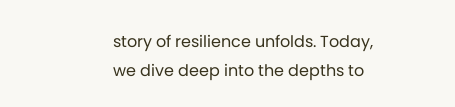story of resilience unfolds. Today, we dive deep into the depths to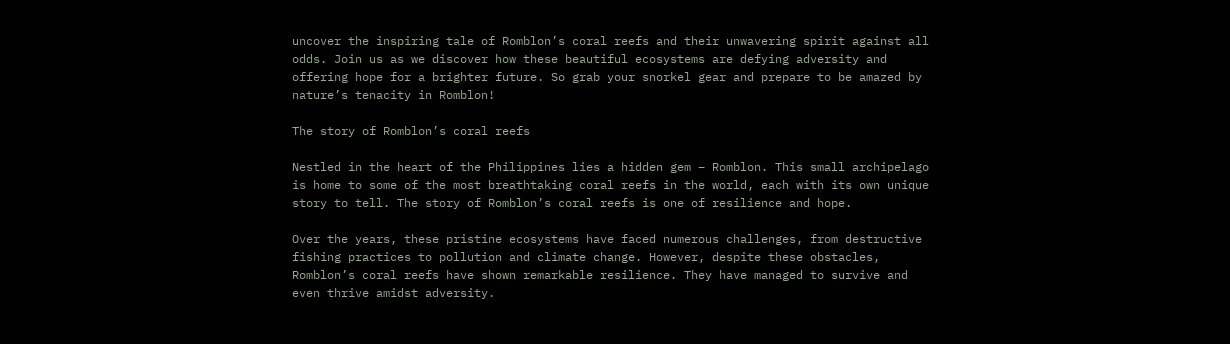uncover the inspiring tale of Romblon’s coral reefs and their unwavering spirit against all odds. Join us as we discover how these beautiful ecosystems are defying adversity and offering hope for a brighter future. So grab your snorkel gear and prepare to be amazed by nature’s tenacity in Romblon!

The story of Romblon’s coral reefs

Nestled in the heart of the Philippines lies a hidden gem – Romblon. This small archipelago is home to some of the most breathtaking coral reefs in the world, each with its own unique story to tell. The story of Romblon’s coral reefs is one of resilience and hope.

Over the years, these pristine ecosystems have faced numerous challenges, from destructive fishing practices to pollution and climate change. However, despite these obstacles, Romblon’s coral reefs have shown remarkable resilience. They have managed to survive and even thrive amidst adversity.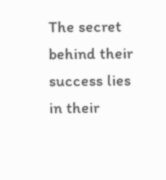The secret behind their success lies in their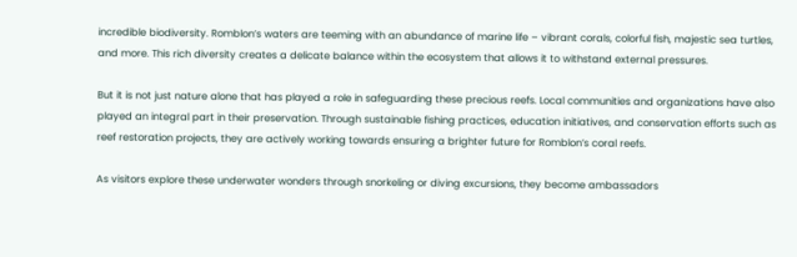incredible biodiversity. Romblon’s waters are teeming with an abundance of marine life – vibrant corals, colorful fish, majestic sea turtles, and more. This rich diversity creates a delicate balance within the ecosystem that allows it to withstand external pressures.

But it is not just nature alone that has played a role in safeguarding these precious reefs. Local communities and organizations have also played an integral part in their preservation. Through sustainable fishing practices, education initiatives, and conservation efforts such as reef restoration projects, they are actively working towards ensuring a brighter future for Romblon’s coral reefs.

As visitors explore these underwater wonders through snorkeling or diving excursions, they become ambassadors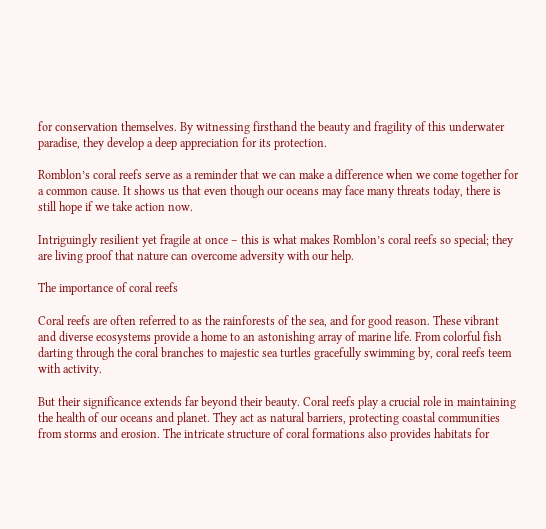for conservation themselves. By witnessing firsthand the beauty and fragility of this underwater paradise, they develop a deep appreciation for its protection.

Romblon’s coral reefs serve as a reminder that we can make a difference when we come together for a common cause. It shows us that even though our oceans may face many threats today, there is still hope if we take action now.

Intriguingly resilient yet fragile at once – this is what makes Romblon’s coral reefs so special; they are living proof that nature can overcome adversity with our help.

The importance of coral reefs

Coral reefs are often referred to as the rainforests of the sea, and for good reason. These vibrant and diverse ecosystems provide a home to an astonishing array of marine life. From colorful fish darting through the coral branches to majestic sea turtles gracefully swimming by, coral reefs teem with activity.

But their significance extends far beyond their beauty. Coral reefs play a crucial role in maintaining the health of our oceans and planet. They act as natural barriers, protecting coastal communities from storms and erosion. The intricate structure of coral formations also provides habitats for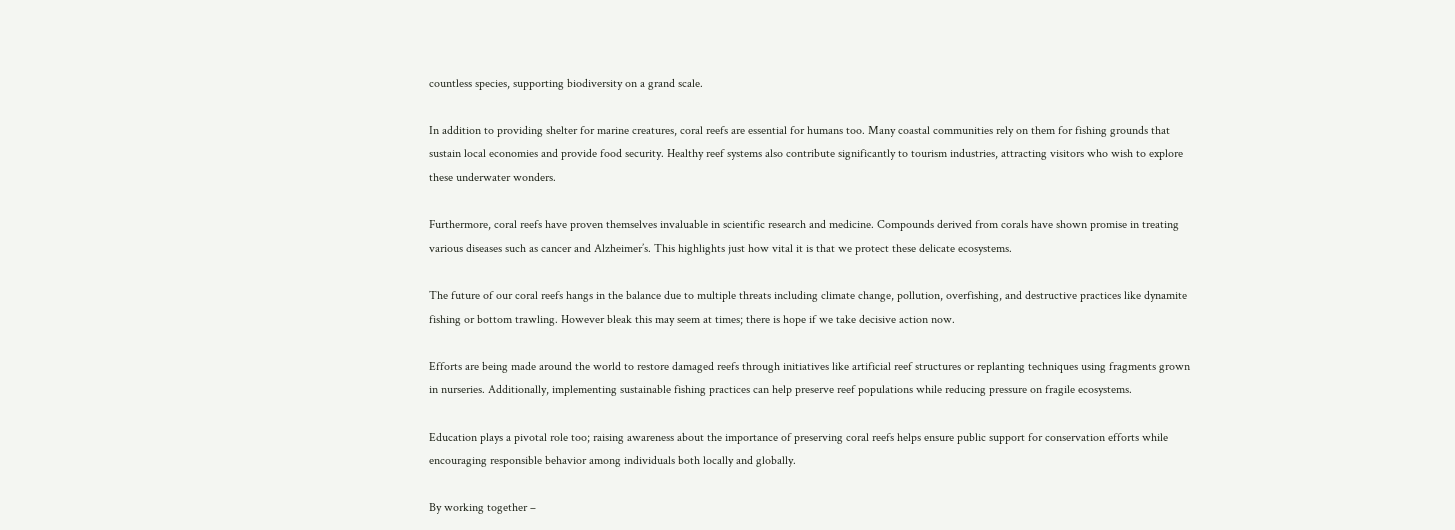countless species, supporting biodiversity on a grand scale.

In addition to providing shelter for marine creatures, coral reefs are essential for humans too. Many coastal communities rely on them for fishing grounds that sustain local economies and provide food security. Healthy reef systems also contribute significantly to tourism industries, attracting visitors who wish to explore these underwater wonders.

Furthermore, coral reefs have proven themselves invaluable in scientific research and medicine. Compounds derived from corals have shown promise in treating various diseases such as cancer and Alzheimer’s. This highlights just how vital it is that we protect these delicate ecosystems.

The future of our coral reefs hangs in the balance due to multiple threats including climate change, pollution, overfishing, and destructive practices like dynamite fishing or bottom trawling. However bleak this may seem at times; there is hope if we take decisive action now.

Efforts are being made around the world to restore damaged reefs through initiatives like artificial reef structures or replanting techniques using fragments grown in nurseries. Additionally, implementing sustainable fishing practices can help preserve reef populations while reducing pressure on fragile ecosystems.

Education plays a pivotal role too; raising awareness about the importance of preserving coral reefs helps ensure public support for conservation efforts while encouraging responsible behavior among individuals both locally and globally.

By working together –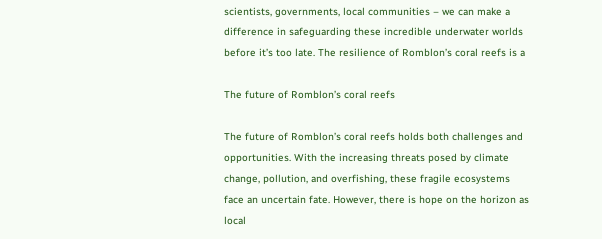scientists, governments, local communities – we can make a difference in safeguarding these incredible underwater worlds before it’s too late. The resilience of Romblon’s coral reefs is a

The future of Romblon’s coral reefs

The future of Romblon’s coral reefs holds both challenges and opportunities. With the increasing threats posed by climate change, pollution, and overfishing, these fragile ecosystems face an uncertain fate. However, there is hope on the horizon as local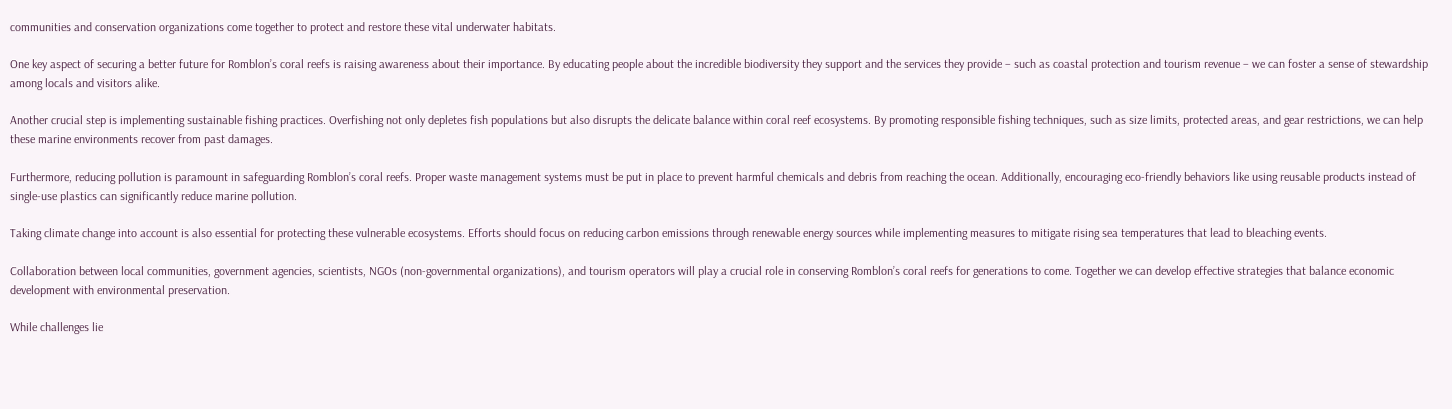communities and conservation organizations come together to protect and restore these vital underwater habitats.

One key aspect of securing a better future for Romblon’s coral reefs is raising awareness about their importance. By educating people about the incredible biodiversity they support and the services they provide – such as coastal protection and tourism revenue – we can foster a sense of stewardship among locals and visitors alike.

Another crucial step is implementing sustainable fishing practices. Overfishing not only depletes fish populations but also disrupts the delicate balance within coral reef ecosystems. By promoting responsible fishing techniques, such as size limits, protected areas, and gear restrictions, we can help these marine environments recover from past damages.

Furthermore, reducing pollution is paramount in safeguarding Romblon’s coral reefs. Proper waste management systems must be put in place to prevent harmful chemicals and debris from reaching the ocean. Additionally, encouraging eco-friendly behaviors like using reusable products instead of single-use plastics can significantly reduce marine pollution.

Taking climate change into account is also essential for protecting these vulnerable ecosystems. Efforts should focus on reducing carbon emissions through renewable energy sources while implementing measures to mitigate rising sea temperatures that lead to bleaching events.

Collaboration between local communities, government agencies, scientists, NGOs (non-governmental organizations), and tourism operators will play a crucial role in conserving Romblon’s coral reefs for generations to come. Together we can develop effective strategies that balance economic development with environmental preservation.

While challenges lie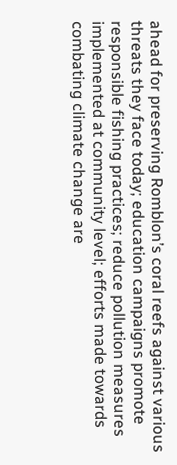ahead for preserving Romblon’s coral reefs against various threats they face today; education campaigns promote responsible fishing practices; reduce pollution measures implemented at community level; efforts made towards combating climate change are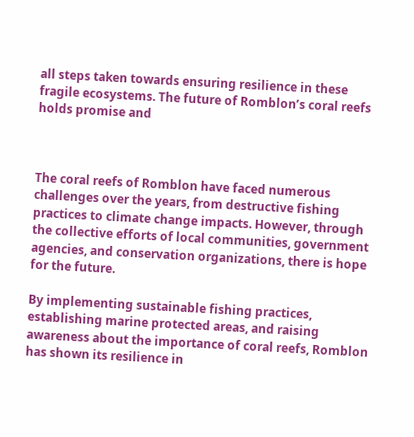all steps taken towards ensuring resilience in these fragile ecosystems. The future of Romblon’s coral reefs holds promise and



The coral reefs of Romblon have faced numerous challenges over the years, from destructive fishing practices to climate change impacts. However, through the collective efforts of local communities, government agencies, and conservation organizations, there is hope for the future.

By implementing sustainable fishing practices, establishing marine protected areas, and raising awareness about the importance of coral reefs, Romblon has shown its resilience in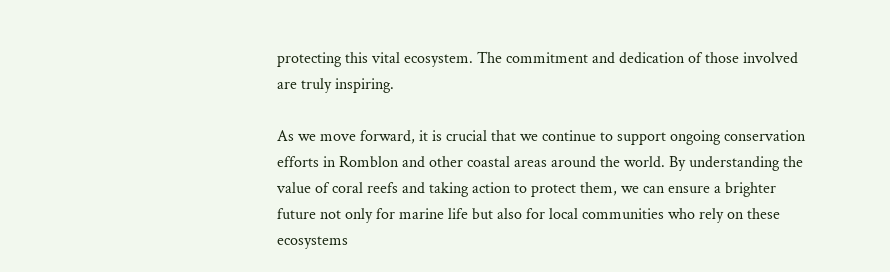protecting this vital ecosystem. The commitment and dedication of those involved are truly inspiring.

As we move forward, it is crucial that we continue to support ongoing conservation efforts in Romblon and other coastal areas around the world. By understanding the value of coral reefs and taking action to protect them, we can ensure a brighter future not only for marine life but also for local communities who rely on these ecosystems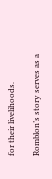for their livelihoods.

Romblon’s story serves as a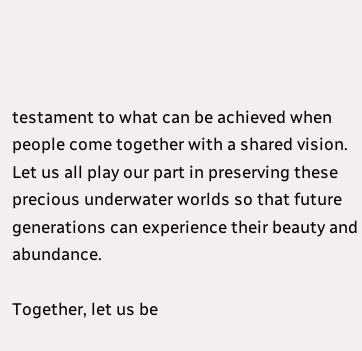testament to what can be achieved when people come together with a shared vision. Let us all play our part in preserving these precious underwater worlds so that future generations can experience their beauty and abundance.

Together, let us be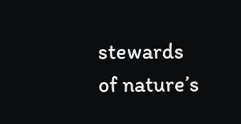stewards of nature’s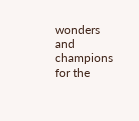wonders and champions for the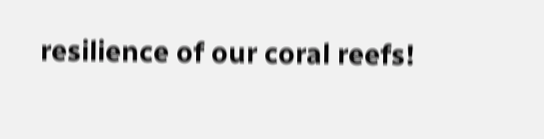resilience of our coral reefs!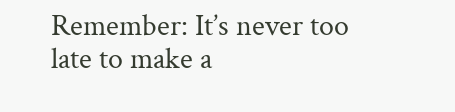Remember: It’s never too late to make a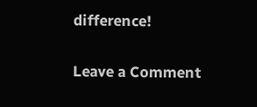difference!

Leave a Comment